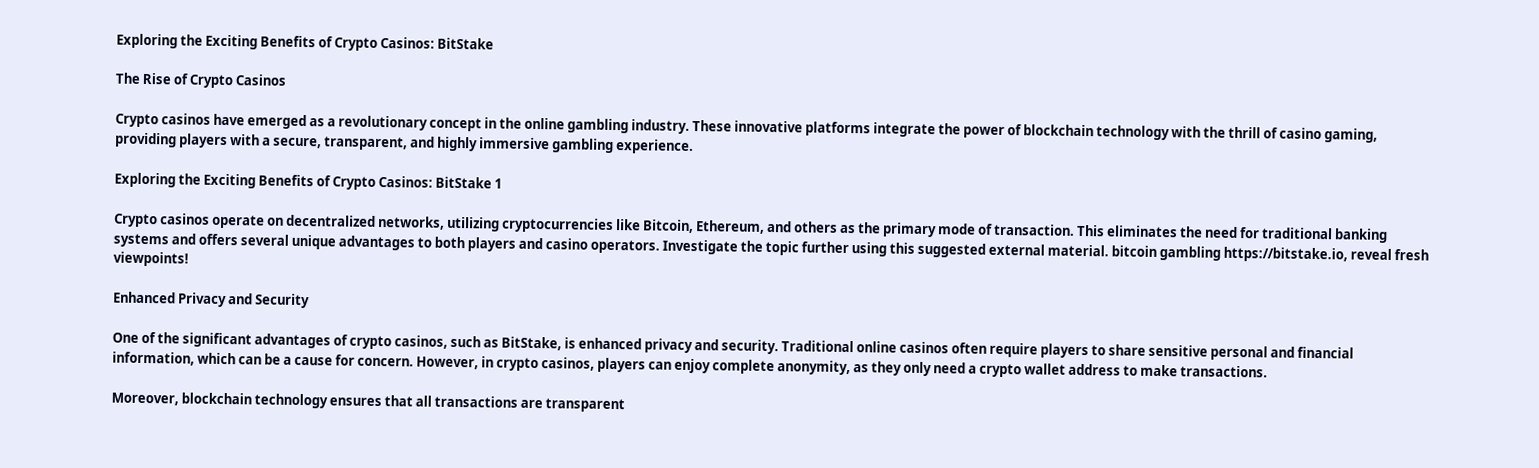Exploring the Exciting Benefits of Crypto Casinos: BitStake

The Rise of Crypto Casinos

Crypto casinos have emerged as a revolutionary concept in the online gambling industry. These innovative platforms integrate the power of blockchain technology with the thrill of casino gaming, providing players with a secure, transparent, and highly immersive gambling experience.

Exploring the Exciting Benefits of Crypto Casinos: BitStake 1

Crypto casinos operate on decentralized networks, utilizing cryptocurrencies like Bitcoin, Ethereum, and others as the primary mode of transaction. This eliminates the need for traditional banking systems and offers several unique advantages to both players and casino operators. Investigate the topic further using this suggested external material. bitcoin gambling https://bitstake.io, reveal fresh viewpoints!

Enhanced Privacy and Security

One of the significant advantages of crypto casinos, such as BitStake, is enhanced privacy and security. Traditional online casinos often require players to share sensitive personal and financial information, which can be a cause for concern. However, in crypto casinos, players can enjoy complete anonymity, as they only need a crypto wallet address to make transactions.

Moreover, blockchain technology ensures that all transactions are transparent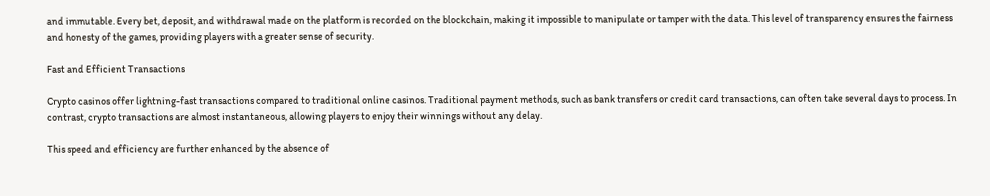and immutable. Every bet, deposit, and withdrawal made on the platform is recorded on the blockchain, making it impossible to manipulate or tamper with the data. This level of transparency ensures the fairness and honesty of the games, providing players with a greater sense of security.

Fast and Efficient Transactions

Crypto casinos offer lightning-fast transactions compared to traditional online casinos. Traditional payment methods, such as bank transfers or credit card transactions, can often take several days to process. In contrast, crypto transactions are almost instantaneous, allowing players to enjoy their winnings without any delay.

This speed and efficiency are further enhanced by the absence of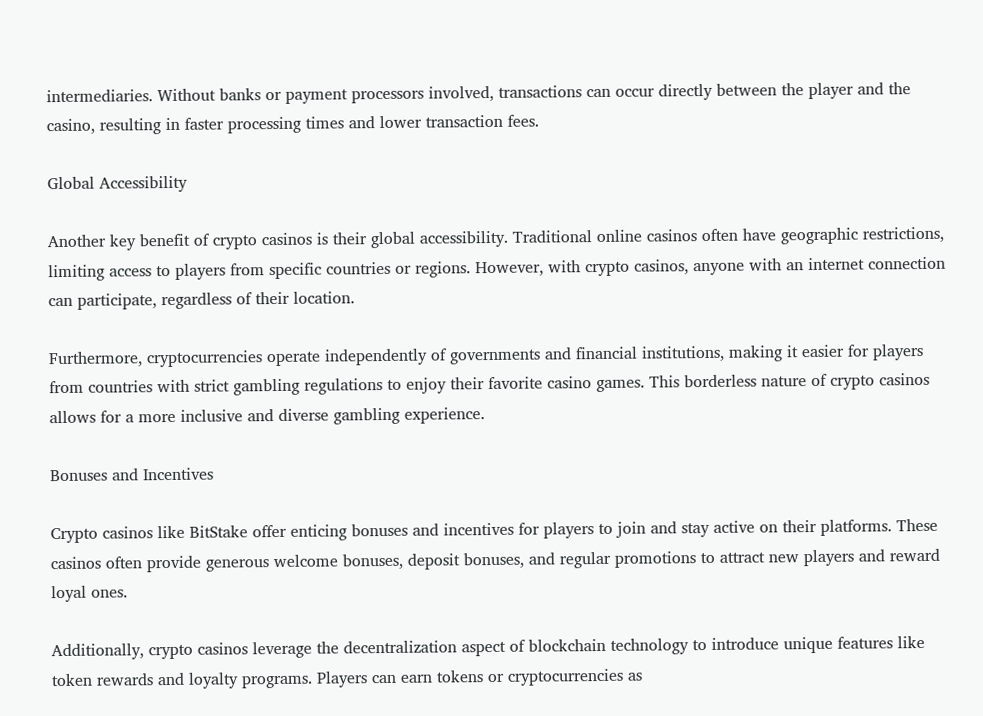intermediaries. Without banks or payment processors involved, transactions can occur directly between the player and the casino, resulting in faster processing times and lower transaction fees.

Global Accessibility

Another key benefit of crypto casinos is their global accessibility. Traditional online casinos often have geographic restrictions, limiting access to players from specific countries or regions. However, with crypto casinos, anyone with an internet connection can participate, regardless of their location.

Furthermore, cryptocurrencies operate independently of governments and financial institutions, making it easier for players from countries with strict gambling regulations to enjoy their favorite casino games. This borderless nature of crypto casinos allows for a more inclusive and diverse gambling experience.

Bonuses and Incentives

Crypto casinos like BitStake offer enticing bonuses and incentives for players to join and stay active on their platforms. These casinos often provide generous welcome bonuses, deposit bonuses, and regular promotions to attract new players and reward loyal ones.

Additionally, crypto casinos leverage the decentralization aspect of blockchain technology to introduce unique features like token rewards and loyalty programs. Players can earn tokens or cryptocurrencies as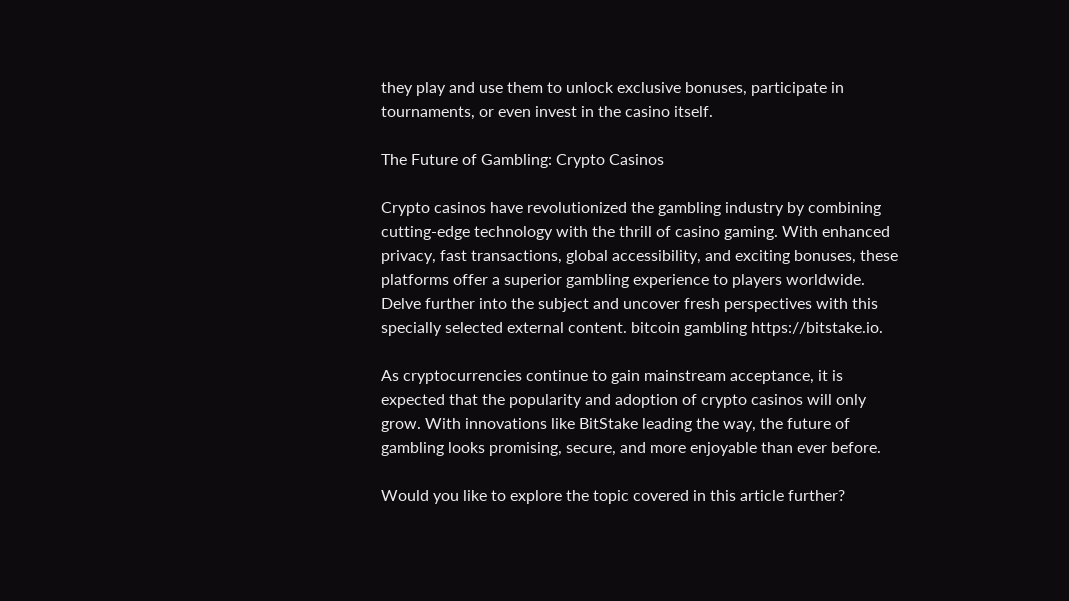they play and use them to unlock exclusive bonuses, participate in tournaments, or even invest in the casino itself.

The Future of Gambling: Crypto Casinos

Crypto casinos have revolutionized the gambling industry by combining cutting-edge technology with the thrill of casino gaming. With enhanced privacy, fast transactions, global accessibility, and exciting bonuses, these platforms offer a superior gambling experience to players worldwide. Delve further into the subject and uncover fresh perspectives with this specially selected external content. bitcoin gambling https://bitstake.io.

As cryptocurrencies continue to gain mainstream acceptance, it is expected that the popularity and adoption of crypto casinos will only grow. With innovations like BitStake leading the way, the future of gambling looks promising, secure, and more enjoyable than ever before.

Would you like to explore the topic covered in this article further?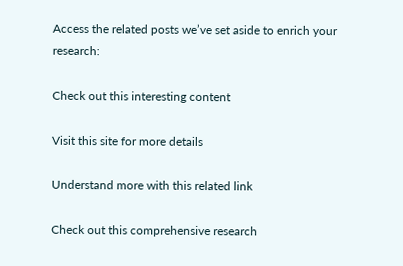Access the related posts we’ve set aside to enrich your research:

Check out this interesting content

Visit this site for more details

Understand more with this related link

Check out this comprehensive research